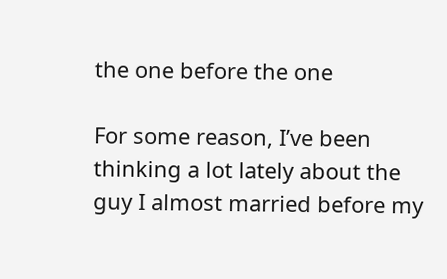the one before the one

For some reason, I’ve been thinking a lot lately about the guy I almost married before my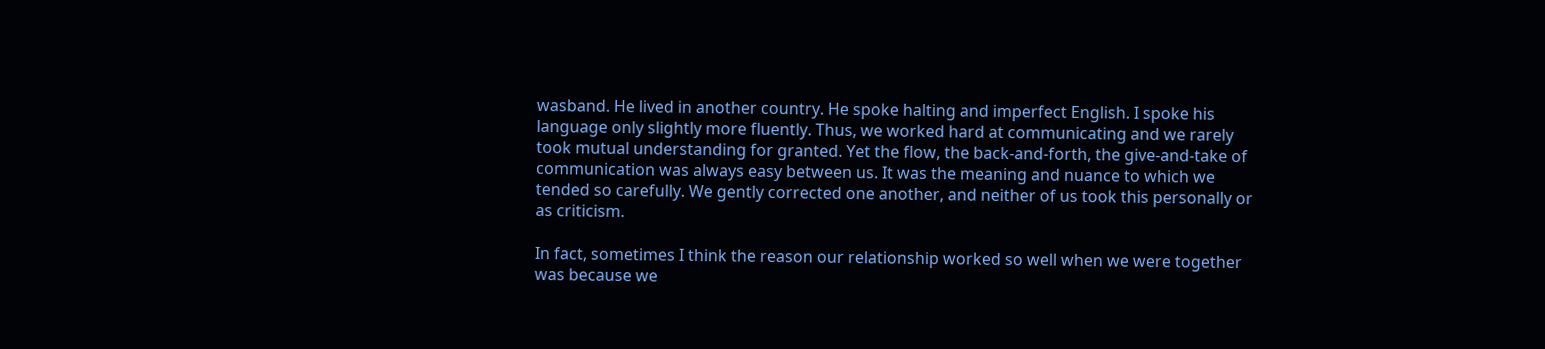wasband. He lived in another country. He spoke halting and imperfect English. I spoke his language only slightly more fluently. Thus, we worked hard at communicating and we rarely took mutual understanding for granted. Yet the flow, the back-and-forth, the give-and-take of communication was always easy between us. It was the meaning and nuance to which we tended so carefully. We gently corrected one another, and neither of us took this personally or as criticism.

In fact, sometimes I think the reason our relationship worked so well when we were together was because we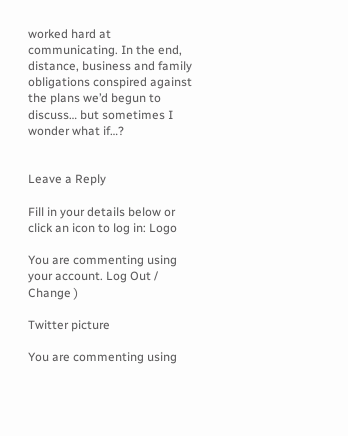worked hard at communicating. In the end, distance, business and family obligations conspired against the plans we’d begun to discuss… but sometimes I wonder what if…?


Leave a Reply

Fill in your details below or click an icon to log in: Logo

You are commenting using your account. Log Out /  Change )

Twitter picture

You are commenting using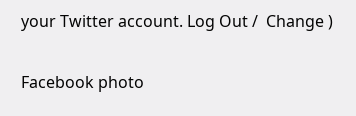your Twitter account. Log Out /  Change )

Facebook photo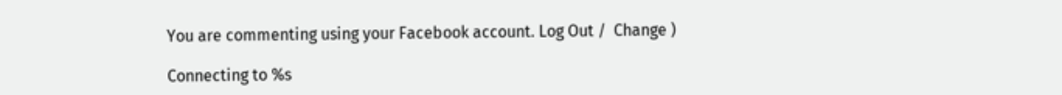You are commenting using your Facebook account. Log Out /  Change )

Connecting to %s